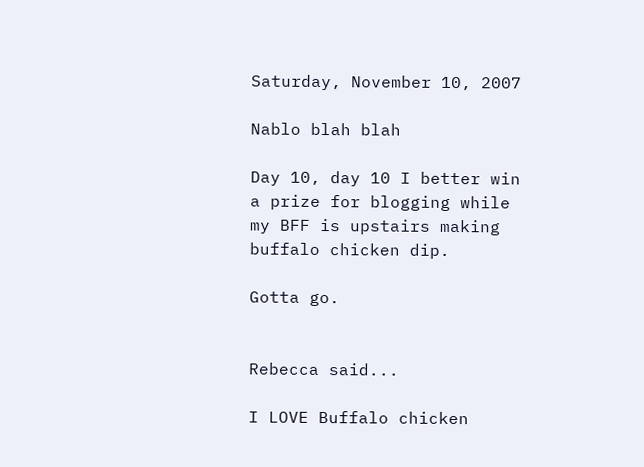Saturday, November 10, 2007

Nablo blah blah

Day 10, day 10 I better win a prize for blogging while my BFF is upstairs making buffalo chicken dip.

Gotta go.


Rebecca said...

I LOVE Buffalo chicken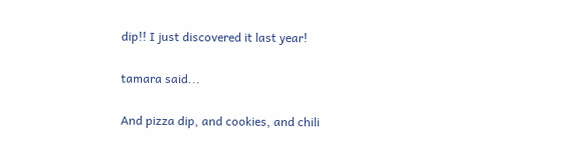dip!! I just discovered it last year!

tamara said...

And pizza dip, and cookies, and chili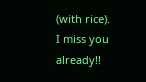(with rice). I miss you already!!